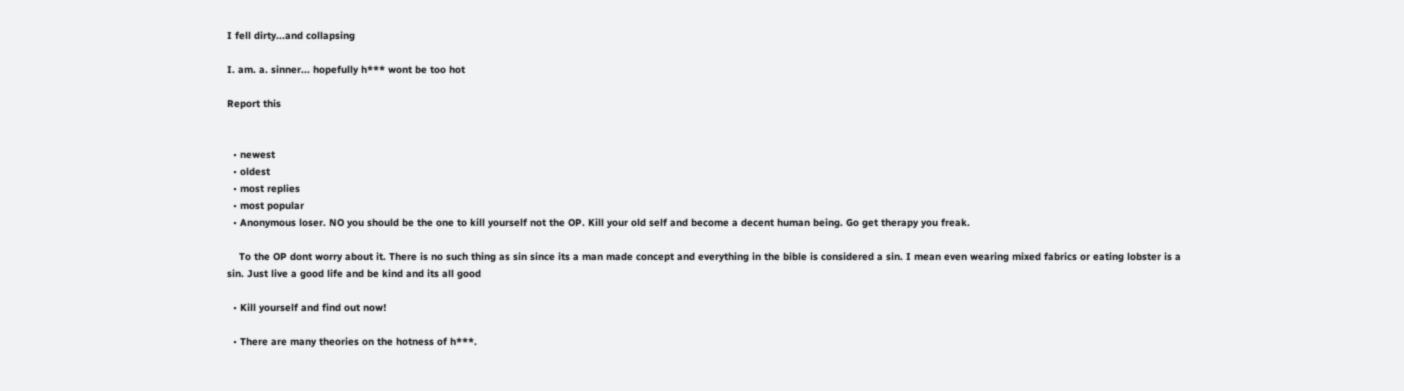I fell dirty...and collapsing

I. am. a. sinner... hopefully h*** wont be too hot

Report this


  • newest
  • oldest
  • most replies
  • most popular
  • Anonymous loser. NO you should be the one to kill yourself not the OP. Kill your old self and become a decent human being. Go get therapy you freak.

    To the OP dont worry about it. There is no such thing as sin since its a man made concept and everything in the bible is considered a sin. I mean even wearing mixed fabrics or eating lobster is a sin. Just live a good life and be kind and its all good

  • Kill yourself and find out now!

  • There are many theories on the hotness of h***.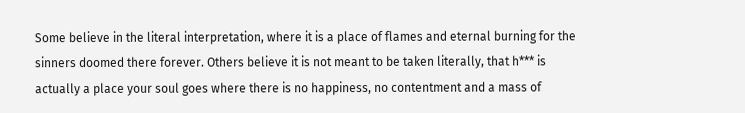Some believe in the literal interpretation, where it is a place of flames and eternal burning for the sinners doomed there forever. Others believe it is not meant to be taken literally, that h*** is actually a place your soul goes where there is no happiness, no contentment and a mass of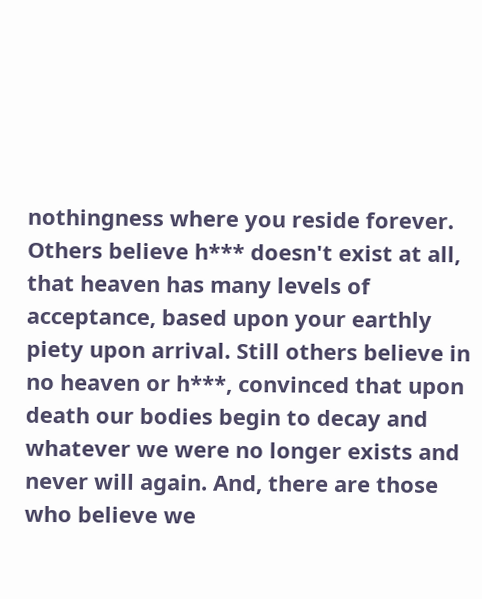nothingness where you reside forever. Others believe h*** doesn't exist at all, that heaven has many levels of acceptance, based upon your earthly piety upon arrival. Still others believe in no heaven or h***, convinced that upon death our bodies begin to decay and whatever we were no longer exists and never will again. And, there are those who believe we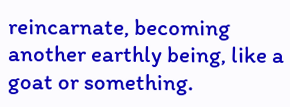reincarnate, becoming another earthly being, like a goat or something.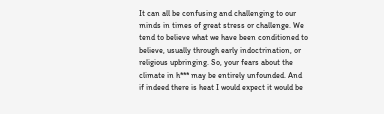It can all be confusing and challenging to our minds in times of great stress or challenge. We tend to believe what we have been conditioned to believe, usually through early indoctrination, or religious upbringing. So, your fears about the climate in h*** may be entirely unfounded. And if indeed there is heat I would expect it would be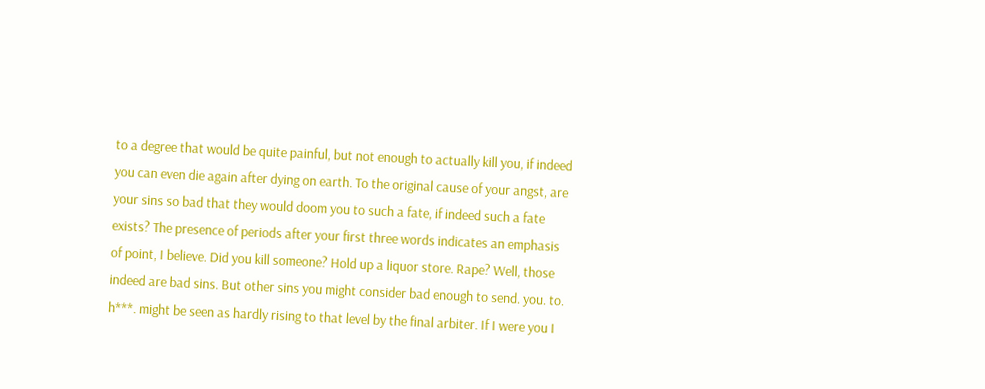to a degree that would be quite painful, but not enough to actually kill you, if indeed you can even die again after dying on earth. To the original cause of your angst, are your sins so bad that they would doom you to such a fate, if indeed such a fate exists? The presence of periods after your first three words indicates an emphasis of point, I believe. Did you kill someone? Hold up a liquor store. Rape? Well, those indeed are bad sins. But other sins you might consider bad enough to send. you. to. h***. might be seen as hardly rising to that level by the final arbiter. If I were you I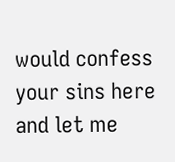would confess your sins here and let me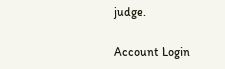judge.

Account Login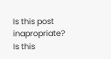Is this post inapropriate?
Is this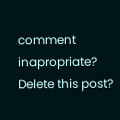comment inapropriate?
Delete this post?